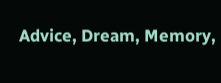Advice, Dream, Memory,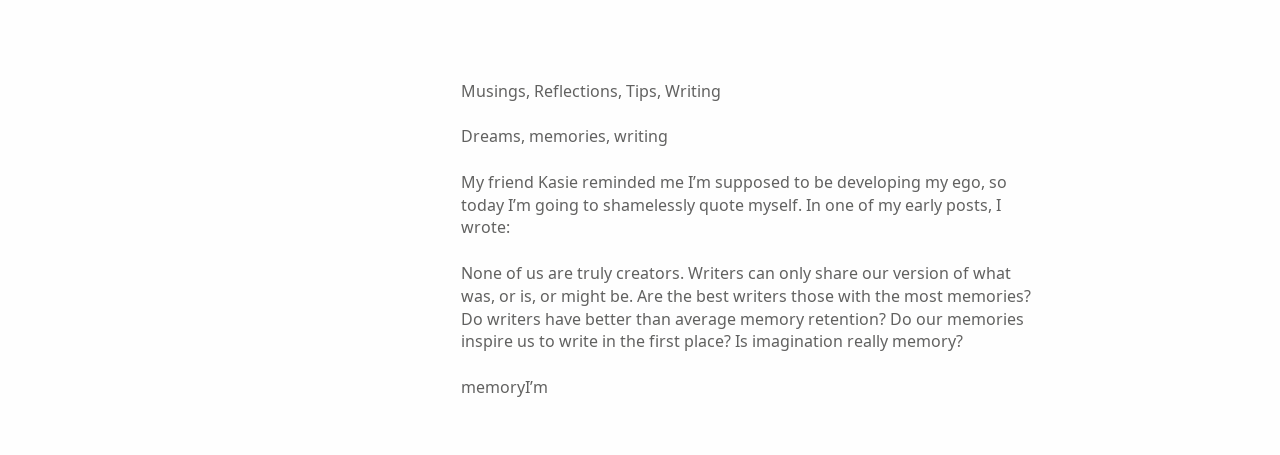Musings, Reflections, Tips, Writing

Dreams, memories, writing

My friend Kasie reminded me I’m supposed to be developing my ego, so today I’m going to shamelessly quote myself. In one of my early posts, I wrote:

None of us are truly creators. Writers can only share our version of what was, or is, or might be. Are the best writers those with the most memories? Do writers have better than average memory retention? Do our memories inspire us to write in the first place? Is imagination really memory?

memoryI’m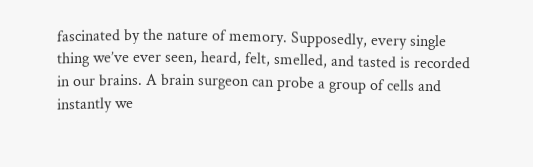fascinated by the nature of memory. Supposedly, every single thing we’ve ever seen, heard, felt, smelled, and tasted is recorded in our brains. A brain surgeon can probe a group of cells and instantly we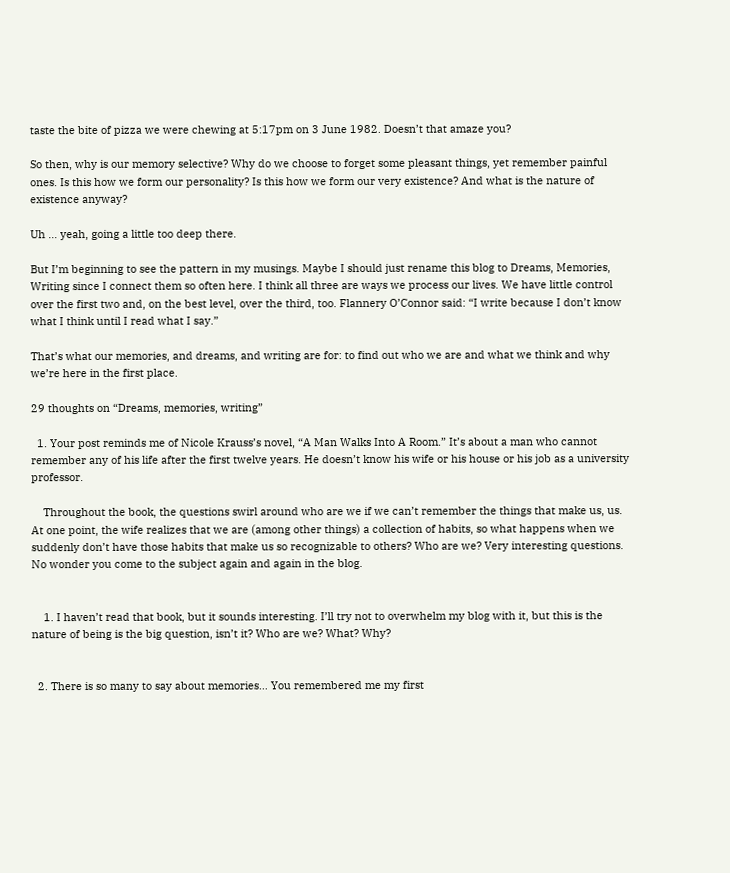taste the bite of pizza we were chewing at 5:17pm on 3 June 1982. Doesn’t that amaze you?

So then, why is our memory selective? Why do we choose to forget some pleasant things, yet remember painful ones. Is this how we form our personality? Is this how we form our very existence? And what is the nature of existence anyway?

Uh … yeah, going a little too deep there.

But I’m beginning to see the pattern in my musings. Maybe I should just rename this blog to Dreams, Memories, Writing since I connect them so often here. I think all three are ways we process our lives. We have little control over the first two and, on the best level, over the third, too. Flannery O’Connor said: “I write because I don’t know what I think until I read what I say.”

That’s what our memories, and dreams, and writing are for: to find out who we are and what we think and why we’re here in the first place.

29 thoughts on “Dreams, memories, writing”

  1. Your post reminds me of Nicole Krauss’s novel, “A Man Walks Into A Room.” It’s about a man who cannot remember any of his life after the first twelve years. He doesn’t know his wife or his house or his job as a university professor.

    Throughout the book, the questions swirl around who are we if we can’t remember the things that make us, us. At one point, the wife realizes that we are (among other things) a collection of habits, so what happens when we suddenly don’t have those habits that make us so recognizable to others? Who are we? Very interesting questions. No wonder you come to the subject again and again in the blog.


    1. I haven’t read that book, but it sounds interesting. I’ll try not to overwhelm my blog with it, but this is the nature of being is the big question, isn’t it? Who are we? What? Why?


  2. There is so many to say about memories… You remembered me my first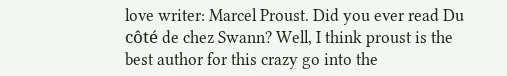love writer: Marcel Proust. Did you ever read Du côté de chez Swann? Well, I think proust is the best author for this crazy go into the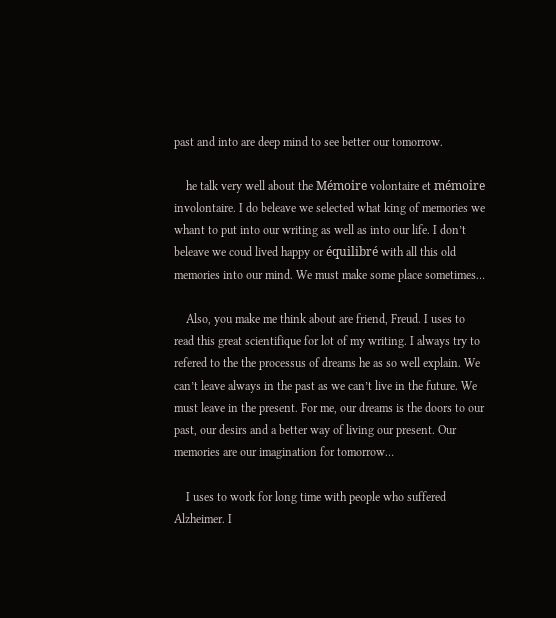past and into are deep mind to see better our tomorrow.

    he talk very well about the Mémoire volontaire et mémoire involontaire. I do beleave we selected what king of memories we whant to put into our writing as well as into our life. I don’t beleave we coud lived happy or équilibré with all this old memories into our mind. We must make some place sometimes…

    Also, you make me think about are friend, Freud. I uses to read this great scientifique for lot of my writing. I always try to refered to the the processus of dreams he as so well explain. We can’t leave always in the past as we can’t live in the future. We must leave in the present. For me, our dreams is the doors to our past, our desirs and a better way of living our present. Our memories are our imagination for tomorrow…

    I uses to work for long time with people who suffered Alzheimer. I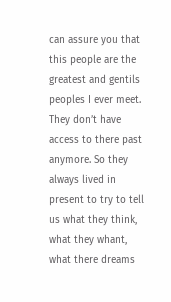can assure you that this people are the greatest and gentils peoples I ever meet. They don’t have access to there past anymore. So they always lived in present to try to tell us what they think, what they whant, what there dreams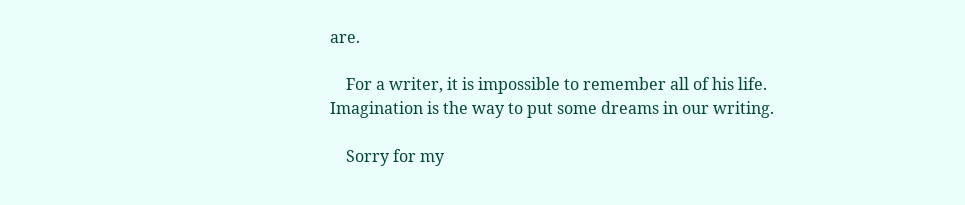are.

    For a writer, it is impossible to remember all of his life. Imagination is the way to put some dreams in our writing.

    Sorry for my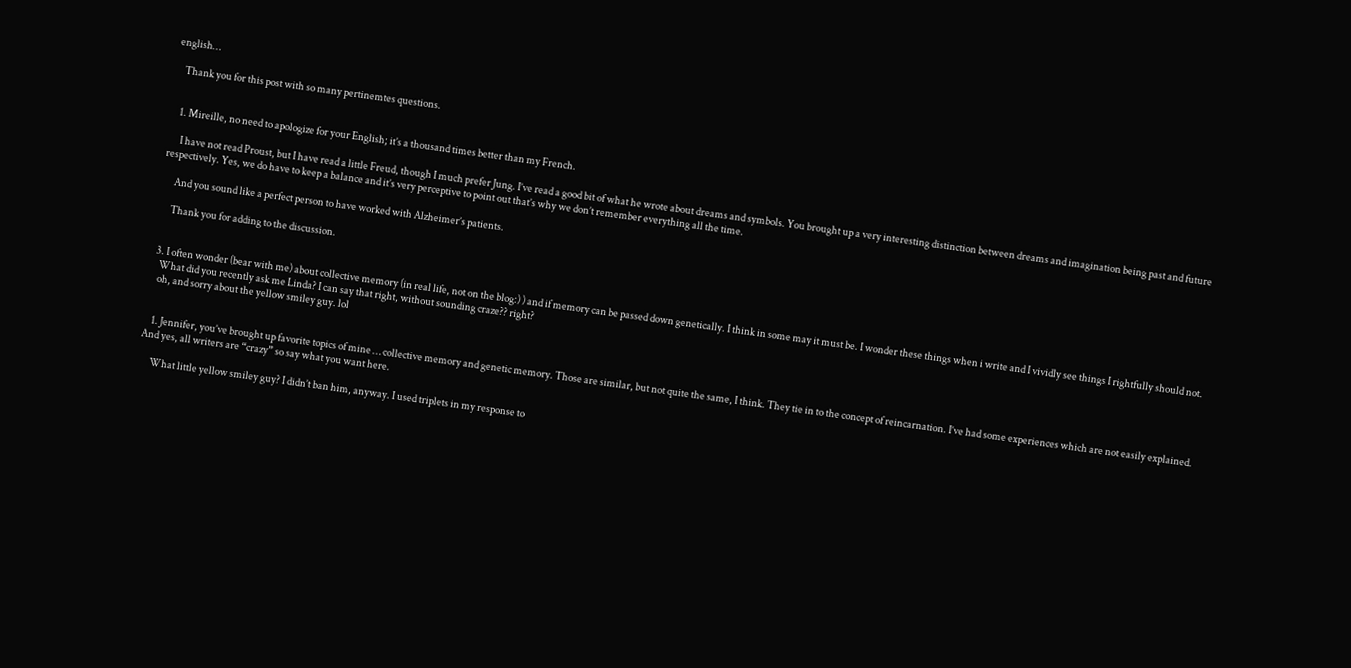english…

    Thank you for this post with so many pertinemtes questions.


    1. Mireille, no need to apologize for your English; it’s a thousand times better than my French.

      I have not read Proust, but I have read a little Freud, though I much prefer Jung. I’ve read a good bit of what he wrote about dreams and symbols. You brought up a very interesting distinction between dreams and imagination being past and future respectively. Yes, we do have to keep a balance and it’s very perceptive to point out that’s why we don’t remember everything all the time.

      And you sound like a perfect person to have worked with Alzheimer’s patients.

      Thank you for adding to the discussion.


  3. I often wonder (bear with me) about collective memory (in real life, not on the blog:) ) and if memory can be passed down genetically. I think in some may it must be. I wonder these things when i write and I vividly see things I rightfully should not.
    What did you recently ask me Linda? I can say that right, without sounding craze?? right?
    oh, and sorry about the yellow smiley guy. lol


    1. Jennifer, you’ve brought up favorite topics of mine … collective memory and genetic memory. Those are similar, but not quite the same, I think. They tie in to the concept of reincarnation. I’ve had some experiences which are not easily explained. And yes, all writers are “crazy” so say what you want here.

      What little yellow smiley guy? I didn’t ban him, anyway. I used triplets in my response to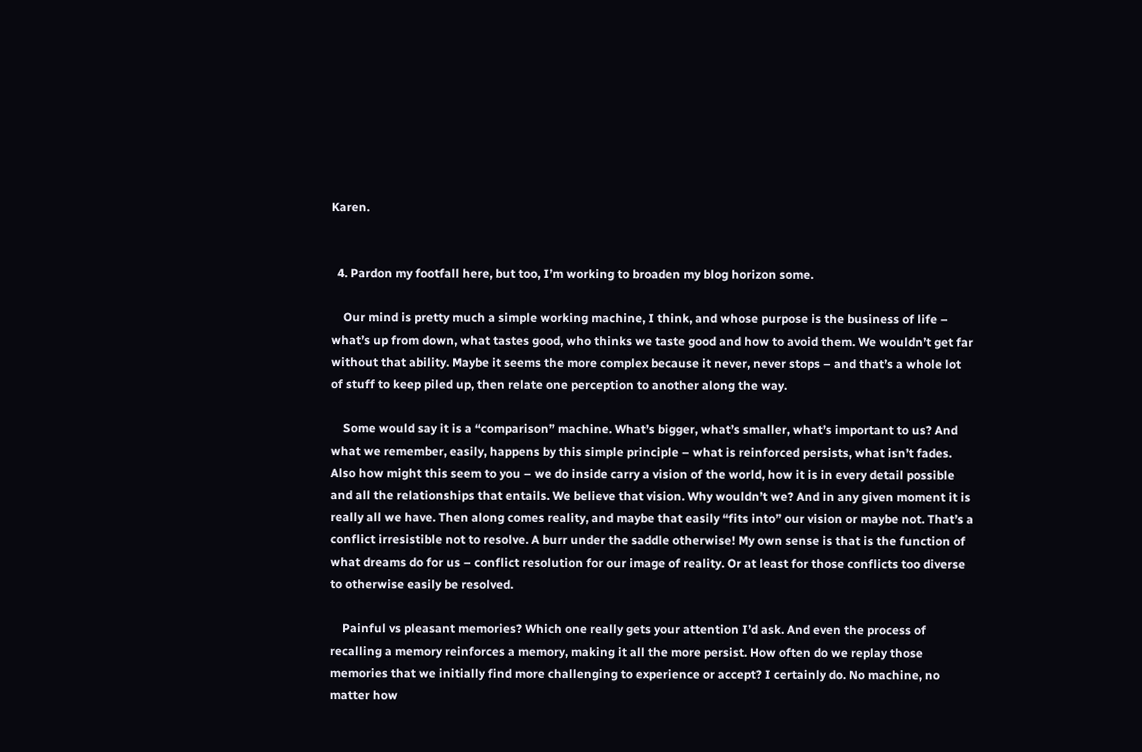Karen.


  4. Pardon my footfall here, but too, I’m working to broaden my blog horizon some.

    Our mind is pretty much a simple working machine, I think, and whose purpose is the business of life – what’s up from down, what tastes good, who thinks we taste good and how to avoid them. We wouldn’t get far without that ability. Maybe it seems the more complex because it never, never stops – and that’s a whole lot of stuff to keep piled up, then relate one perception to another along the way.

    Some would say it is a “comparison” machine. What’s bigger, what’s smaller, what’s important to us? And what we remember, easily, happens by this simple principle – what is reinforced persists, what isn’t fades. Also how might this seem to you – we do inside carry a vision of the world, how it is in every detail possible and all the relationships that entails. We believe that vision. Why wouldn’t we? And in any given moment it is really all we have. Then along comes reality, and maybe that easily “fits into” our vision or maybe not. That’s a conflict irresistible not to resolve. A burr under the saddle otherwise! My own sense is that is the function of what dreams do for us – conflict resolution for our image of reality. Or at least for those conflicts too diverse to otherwise easily be resolved.

    Painful vs pleasant memories? Which one really gets your attention I’d ask. And even the process of recalling a memory reinforces a memory, making it all the more persist. How often do we replay those memories that we initially find more challenging to experience or accept? I certainly do. No machine, no matter how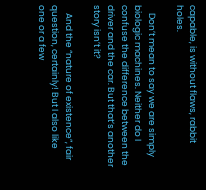capable, is without flaws, rabbit holes.

    Don’t mean to say we are simply biologic machines. Neither do I confuse the difference between the driver and the car. But that’s another story isn’t it?

    And the “nature of existence”, fair question, certainly! But I also like one or a few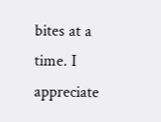bites at a time. I appreciate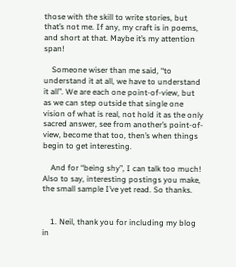those with the skill to write stories, but that’s not me. If any, my craft is in poems, and short at that. Maybe it’s my attention span!

    Someone wiser than me said, “to understand it at all, we have to understand it all”. We are each one point-of-view, but as we can step outside that single one vision of what is real, not hold it as the only sacred answer, see from another’s point-of-view, become that too, then’s when things begin to get interesting.

    And for “being shy”, I can talk too much! Also to say, interesting postings you make, the small sample I’ve yet read. So thanks.


    1. Neil, thank you for including my blog in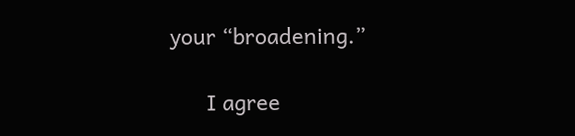your “broadening.”

      I agree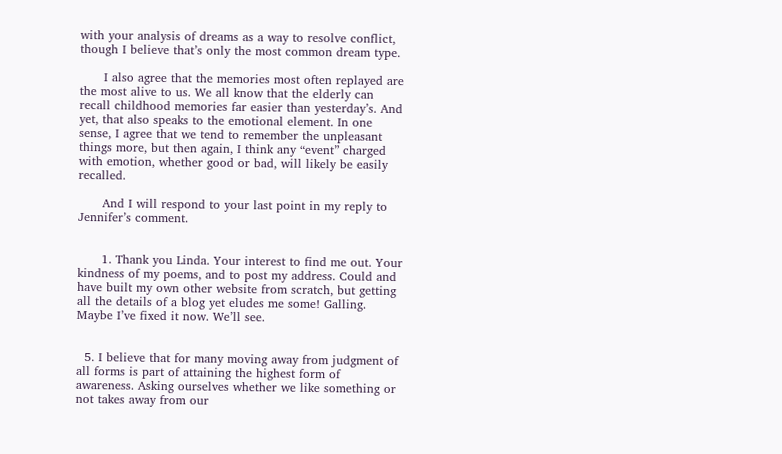with your analysis of dreams as a way to resolve conflict, though I believe that’s only the most common dream type.

      I also agree that the memories most often replayed are the most alive to us. We all know that the elderly can recall childhood memories far easier than yesterday’s. And yet, that also speaks to the emotional element. In one sense, I agree that we tend to remember the unpleasant things more, but then again, I think any “event” charged with emotion, whether good or bad, will likely be easily recalled.

      And I will respond to your last point in my reply to Jennifer’s comment.


      1. Thank you Linda. Your interest to find me out. Your kindness of my poems, and to post my address. Could and have built my own other website from scratch, but getting all the details of a blog yet eludes me some! Galling. Maybe I’ve fixed it now. We’ll see.


  5. I believe that for many moving away from judgment of all forms is part of attaining the highest form of awareness. Asking ourselves whether we like something or not takes away from our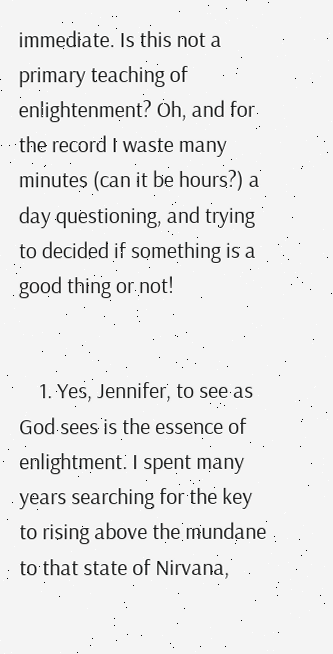immediate. Is this not a primary teaching of enlightenment? Oh, and for the record I waste many minutes (can it be hours?) a day questioning, and trying to decided if something is a good thing or not!


    1. Yes, Jennifer, to see as God sees is the essence of enlightment. I spent many years searching for the key to rising above the mundane to that state of Nirvana,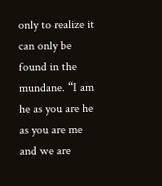only to realize it can only be found in the mundane. “I am he as you are he as you are me and we are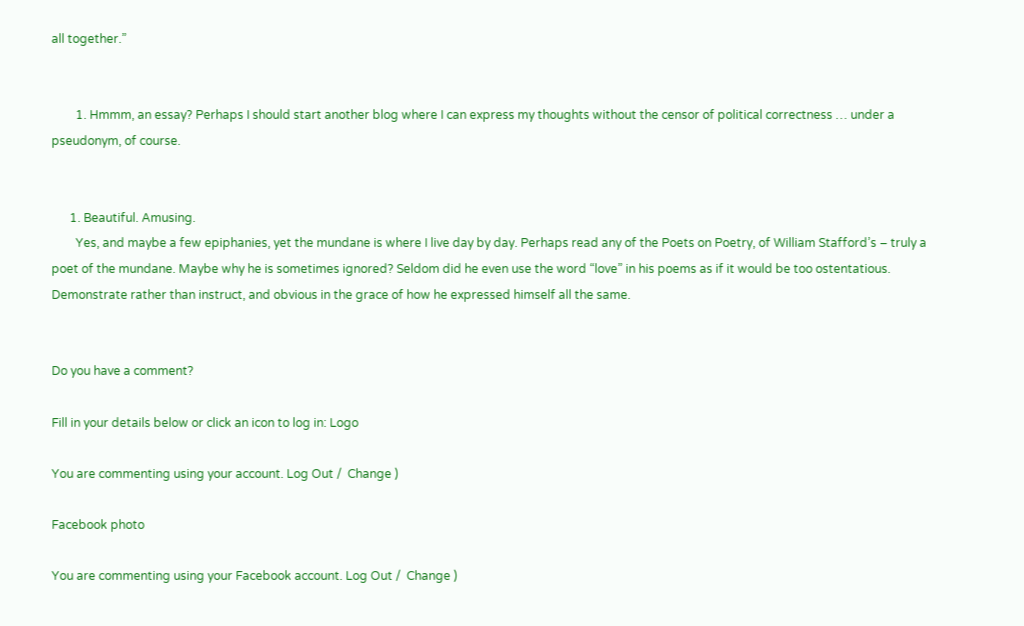all together.”


        1. Hmmm, an essay? Perhaps I should start another blog where I can express my thoughts without the censor of political correctness … under a pseudonym, of course.


      1. Beautiful. Amusing.
        Yes, and maybe a few epiphanies, yet the mundane is where I live day by day. Perhaps read any of the Poets on Poetry, of William Stafford’s – truly a poet of the mundane. Maybe why he is sometimes ignored? Seldom did he even use the word “love” in his poems as if it would be too ostentatious. Demonstrate rather than instruct, and obvious in the grace of how he expressed himself all the same.


Do you have a comment?

Fill in your details below or click an icon to log in: Logo

You are commenting using your account. Log Out /  Change )

Facebook photo

You are commenting using your Facebook account. Log Out /  Change )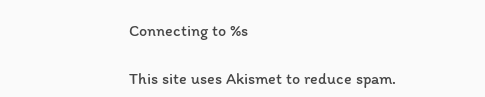Connecting to %s

This site uses Akismet to reduce spam.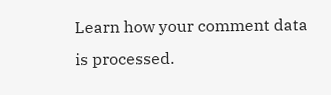Learn how your comment data is processed.